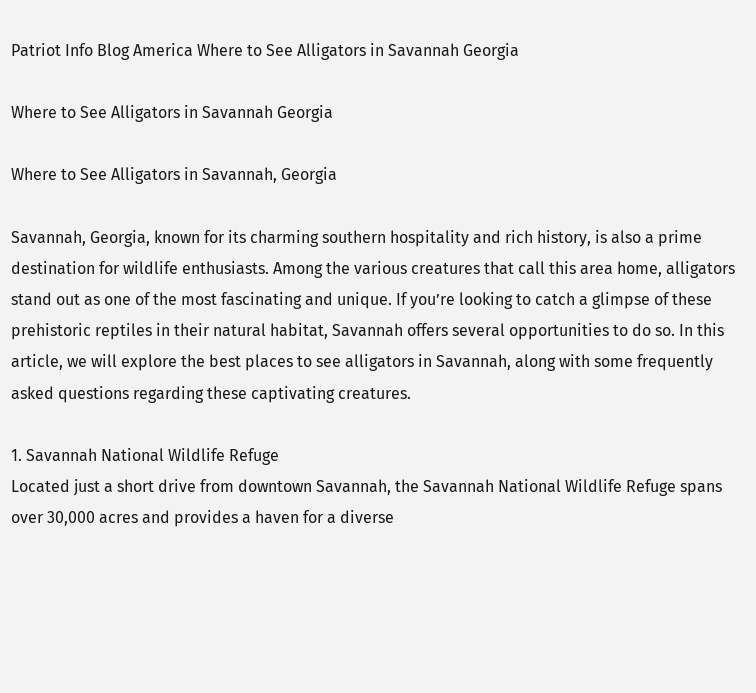Patriot Info Blog America Where to See Alligators in Savannah Georgia

Where to See Alligators in Savannah Georgia

Where to See Alligators in Savannah, Georgia

Savannah, Georgia, known for its charming southern hospitality and rich history, is also a prime destination for wildlife enthusiasts. Among the various creatures that call this area home, alligators stand out as one of the most fascinating and unique. If you’re looking to catch a glimpse of these prehistoric reptiles in their natural habitat, Savannah offers several opportunities to do so. In this article, we will explore the best places to see alligators in Savannah, along with some frequently asked questions regarding these captivating creatures.

1. Savannah National Wildlife Refuge
Located just a short drive from downtown Savannah, the Savannah National Wildlife Refuge spans over 30,000 acres and provides a haven for a diverse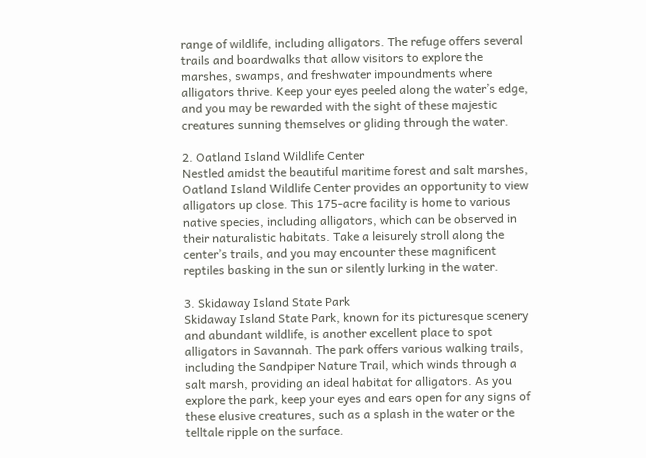range of wildlife, including alligators. The refuge offers several trails and boardwalks that allow visitors to explore the marshes, swamps, and freshwater impoundments where alligators thrive. Keep your eyes peeled along the water’s edge, and you may be rewarded with the sight of these majestic creatures sunning themselves or gliding through the water.

2. Oatland Island Wildlife Center
Nestled amidst the beautiful maritime forest and salt marshes, Oatland Island Wildlife Center provides an opportunity to view alligators up close. This 175-acre facility is home to various native species, including alligators, which can be observed in their naturalistic habitats. Take a leisurely stroll along the center’s trails, and you may encounter these magnificent reptiles basking in the sun or silently lurking in the water.

3. Skidaway Island State Park
Skidaway Island State Park, known for its picturesque scenery and abundant wildlife, is another excellent place to spot alligators in Savannah. The park offers various walking trails, including the Sandpiper Nature Trail, which winds through a salt marsh, providing an ideal habitat for alligators. As you explore the park, keep your eyes and ears open for any signs of these elusive creatures, such as a splash in the water or the telltale ripple on the surface.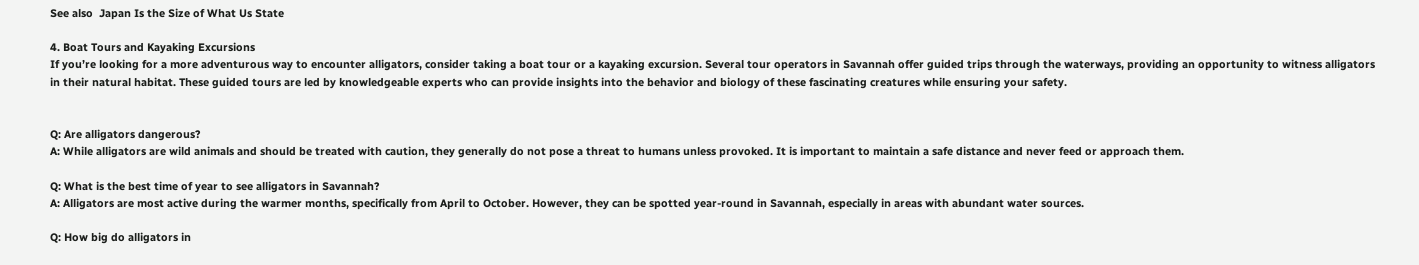See also  Japan Is the Size of What Us State

4. Boat Tours and Kayaking Excursions
If you’re looking for a more adventurous way to encounter alligators, consider taking a boat tour or a kayaking excursion. Several tour operators in Savannah offer guided trips through the waterways, providing an opportunity to witness alligators in their natural habitat. These guided tours are led by knowledgeable experts who can provide insights into the behavior and biology of these fascinating creatures while ensuring your safety.


Q: Are alligators dangerous?
A: While alligators are wild animals and should be treated with caution, they generally do not pose a threat to humans unless provoked. It is important to maintain a safe distance and never feed or approach them.

Q: What is the best time of year to see alligators in Savannah?
A: Alligators are most active during the warmer months, specifically from April to October. However, they can be spotted year-round in Savannah, especially in areas with abundant water sources.

Q: How big do alligators in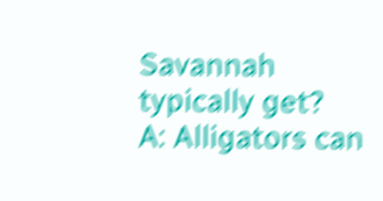Savannah typically get?
A: Alligators can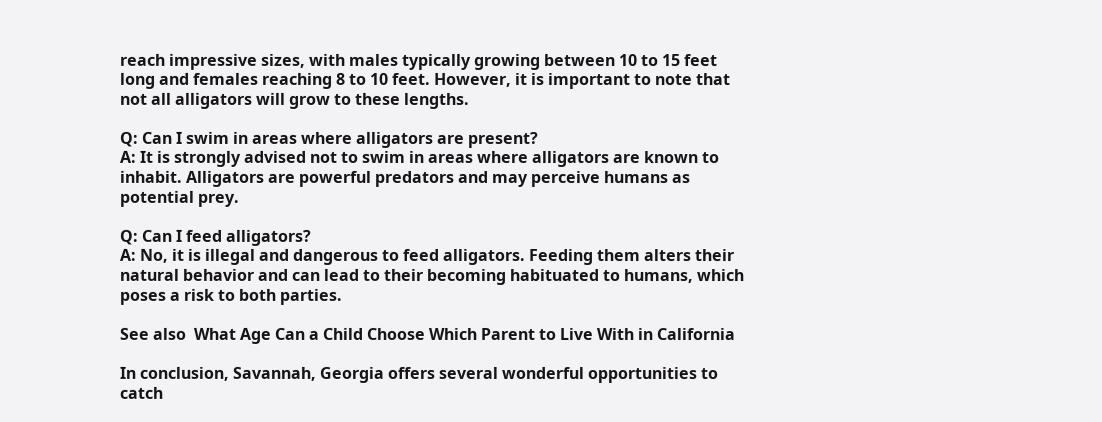reach impressive sizes, with males typically growing between 10 to 15 feet long and females reaching 8 to 10 feet. However, it is important to note that not all alligators will grow to these lengths.

Q: Can I swim in areas where alligators are present?
A: It is strongly advised not to swim in areas where alligators are known to inhabit. Alligators are powerful predators and may perceive humans as potential prey.

Q: Can I feed alligators?
A: No, it is illegal and dangerous to feed alligators. Feeding them alters their natural behavior and can lead to their becoming habituated to humans, which poses a risk to both parties.

See also  What Age Can a Child Choose Which Parent to Live With in California

In conclusion, Savannah, Georgia offers several wonderful opportunities to catch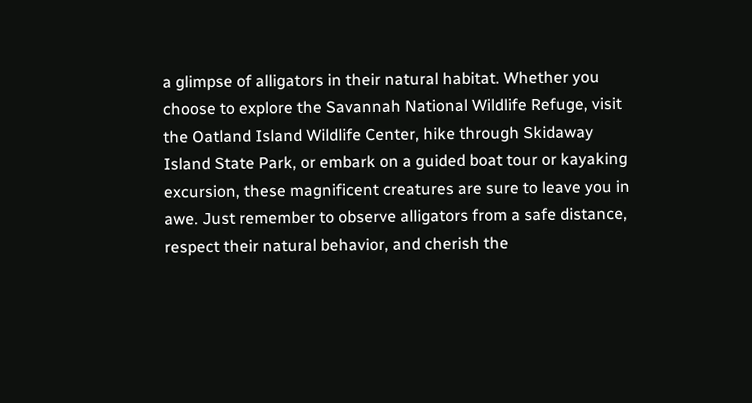a glimpse of alligators in their natural habitat. Whether you choose to explore the Savannah National Wildlife Refuge, visit the Oatland Island Wildlife Center, hike through Skidaway Island State Park, or embark on a guided boat tour or kayaking excursion, these magnificent creatures are sure to leave you in awe. Just remember to observe alligators from a safe distance, respect their natural behavior, and cherish the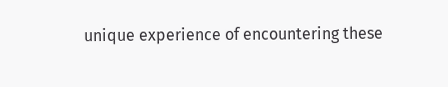unique experience of encountering these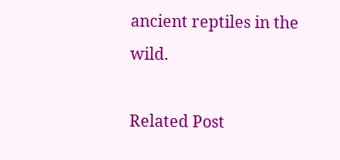ancient reptiles in the wild.

Related Post